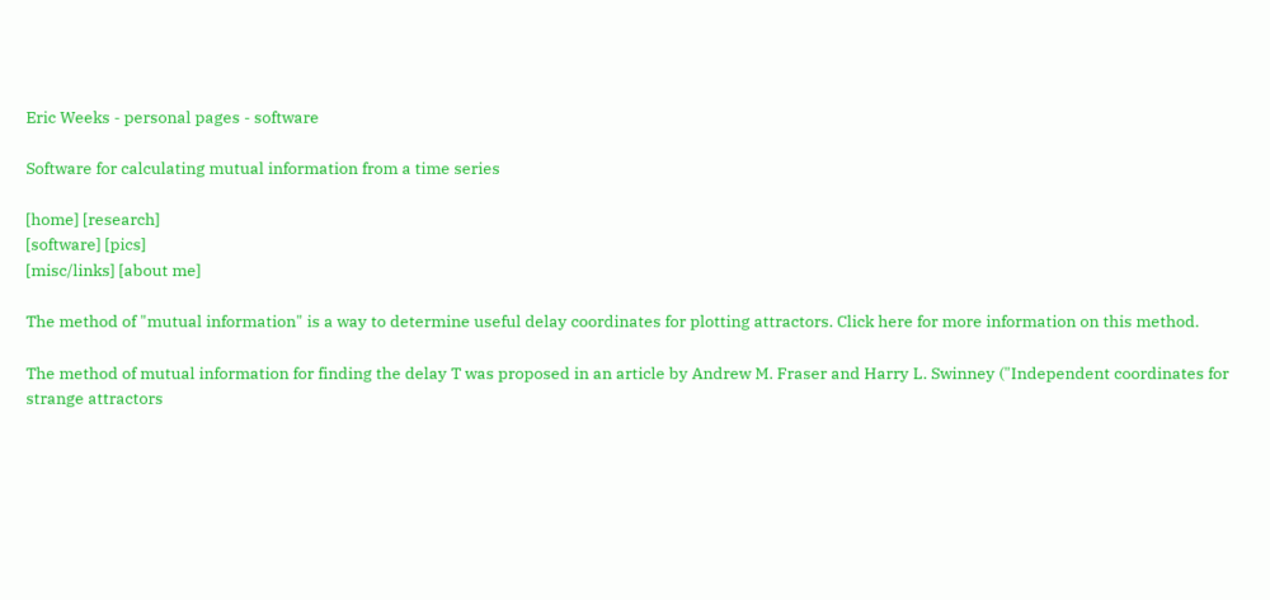Eric Weeks - personal pages - software

Software for calculating mutual information from a time series

[home] [research]
[software] [pics]
[misc/links] [about me]

The method of "mutual information" is a way to determine useful delay coordinates for plotting attractors. Click here for more information on this method.

The method of mutual information for finding the delay T was proposed in an article by Andrew M. Fraser and Harry L. Swinney ("Independent coordinates for strange attractors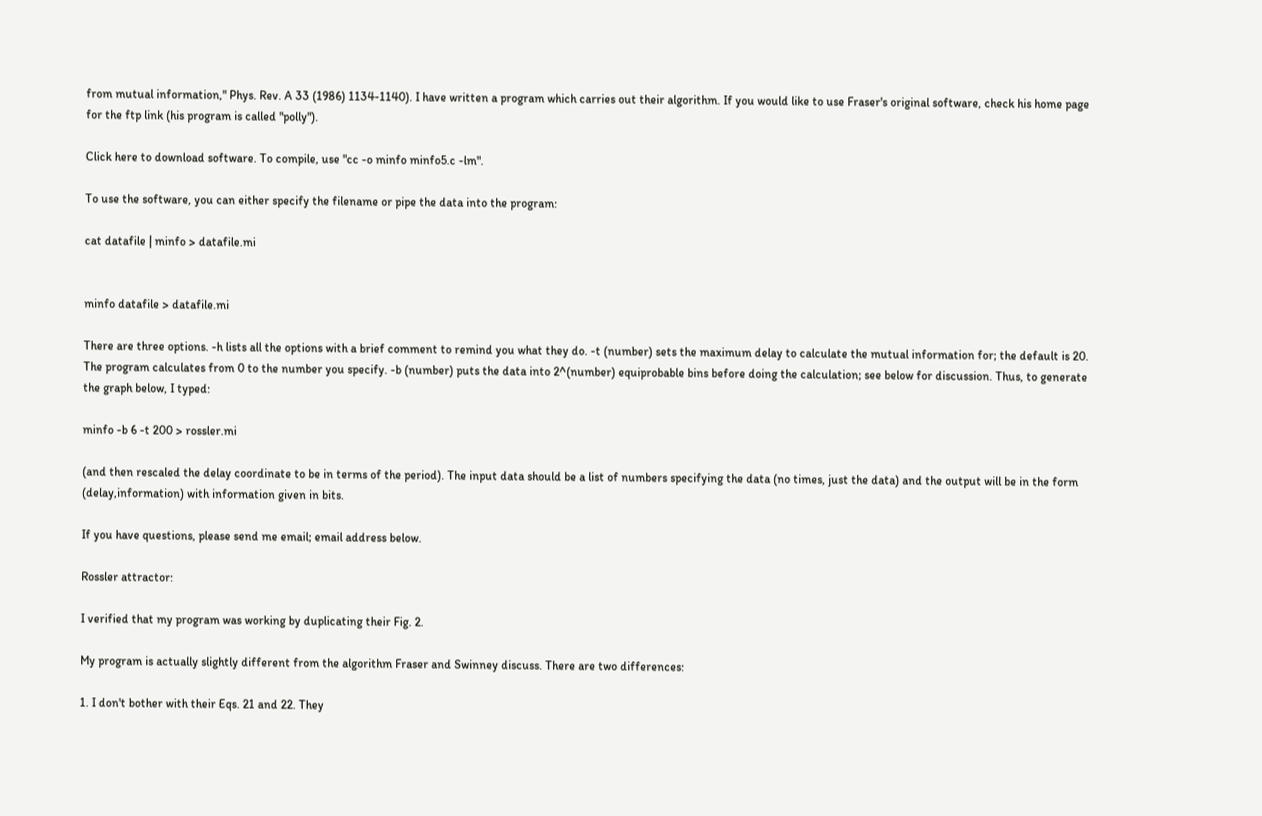from mutual information," Phys. Rev. A 33 (1986) 1134-1140). I have written a program which carries out their algorithm. If you would like to use Fraser's original software, check his home page for the ftp link (his program is called "polly").

Click here to download software. To compile, use "cc -o minfo minfo5.c -lm".

To use the software, you can either specify the filename or pipe the data into the program:

cat datafile | minfo > datafile.mi


minfo datafile > datafile.mi

There are three options. -h lists all the options with a brief comment to remind you what they do. -t (number) sets the maximum delay to calculate the mutual information for; the default is 20. The program calculates from 0 to the number you specify. -b (number) puts the data into 2^(number) equiprobable bins before doing the calculation; see below for discussion. Thus, to generate the graph below, I typed:

minfo -b 6 -t 200 > rossler.mi

(and then rescaled the delay coordinate to be in terms of the period). The input data should be a list of numbers specifying the data (no times, just the data) and the output will be in the form (delay,information) with information given in bits.

If you have questions, please send me email; email address below.

Rossler attractor:

I verified that my program was working by duplicating their Fig. 2.

My program is actually slightly different from the algorithm Fraser and Swinney discuss. There are two differences:

1. I don't bother with their Eqs. 21 and 22. They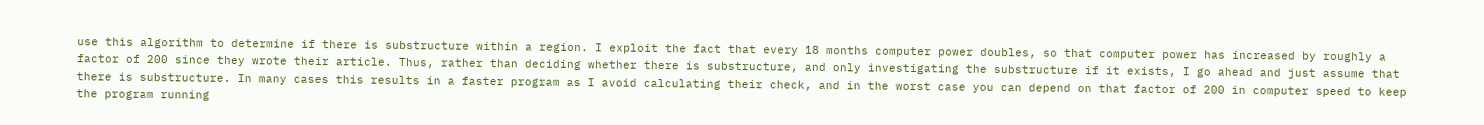use this algorithm to determine if there is substructure within a region. I exploit the fact that every 18 months computer power doubles, so that computer power has increased by roughly a factor of 200 since they wrote their article. Thus, rather than deciding whether there is substructure, and only investigating the substructure if it exists, I go ahead and just assume that there is substructure. In many cases this results in a faster program as I avoid calculating their check, and in the worst case you can depend on that factor of 200 in computer speed to keep the program running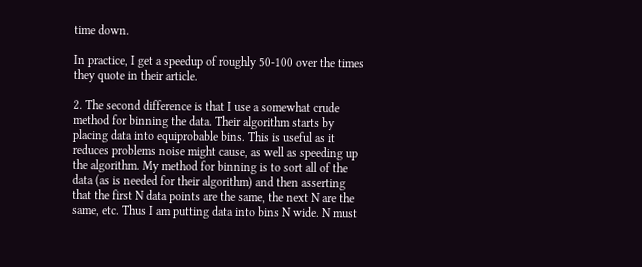time down.

In practice, I get a speedup of roughly 50-100 over the times they quote in their article.

2. The second difference is that I use a somewhat crude method for binning the data. Their algorithm starts by placing data into equiprobable bins. This is useful as it reduces problems noise might cause, as well as speeding up the algorithm. My method for binning is to sort all of the data (as is needed for their algorithm) and then asserting that the first N data points are the same, the next N are the same, etc. Thus I am putting data into bins N wide. N must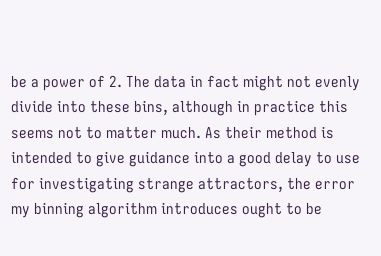be a power of 2. The data in fact might not evenly divide into these bins, although in practice this seems not to matter much. As their method is intended to give guidance into a good delay to use for investigating strange attractors, the error my binning algorithm introduces ought to be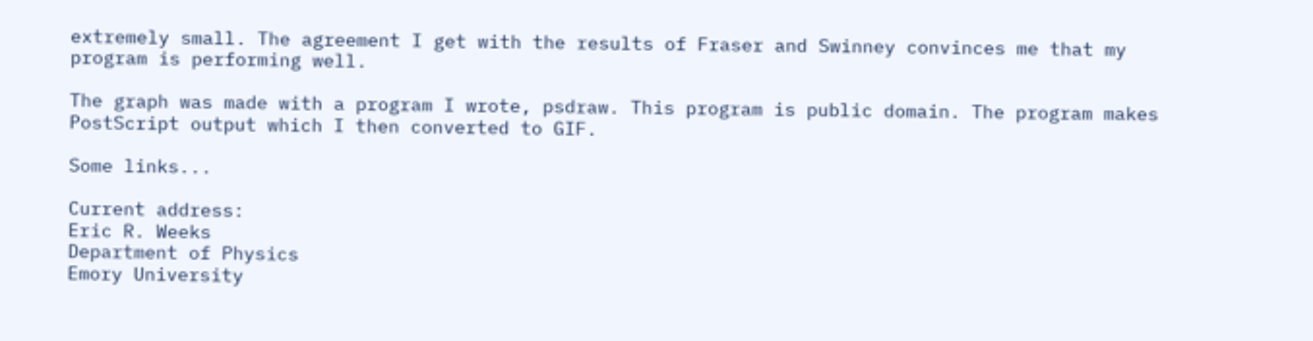extremely small. The agreement I get with the results of Fraser and Swinney convinces me that my program is performing well.

The graph was made with a program I wrote, psdraw. This program is public domain. The program makes PostScript output which I then converted to GIF.

Some links...

Current address:
Eric R. Weeks
Department of Physics
Emory University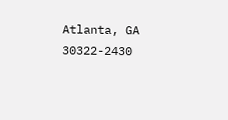Atlanta, GA 30322-2430